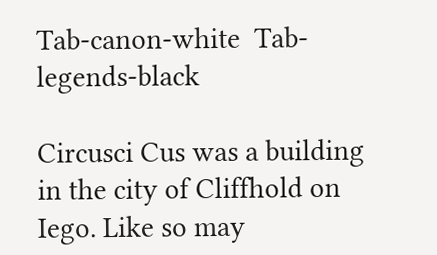Tab-canon-white  Tab-legends-black

Circusci Cus was a building in the city of Cliffhold on Iego. Like so may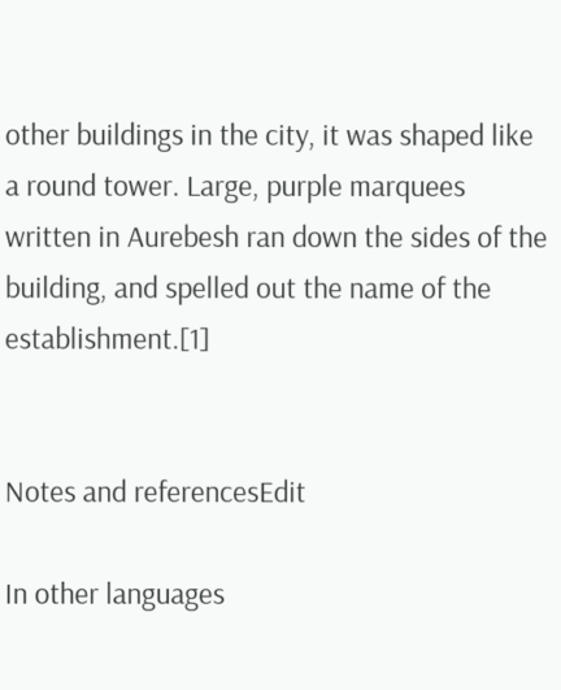other buildings in the city, it was shaped like a round tower. Large, purple marquees written in Aurebesh ran down the sides of the building, and spelled out the name of the establishment.[1]


Notes and referencesEdit

In other languages